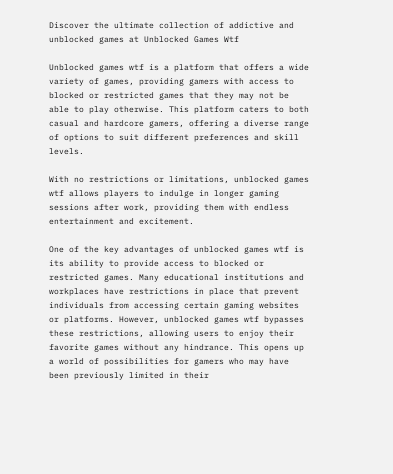Discover the ultimate collection of addictive and unblocked games at Unblocked Games Wtf

Unblocked games wtf is a platform that offers a wide variety of games, providing gamers with access to blocked or restricted games that they may not be able to play otherwise. This platform caters to both casual and hardcore gamers, offering a diverse range of options to suit different preferences and skill levels.

With no restrictions or limitations, unblocked games wtf allows players to indulge in longer gaming sessions after work, providing them with endless entertainment and excitement.

One of the key advantages of unblocked games wtf is its ability to provide access to blocked or restricted games. Many educational institutions and workplaces have restrictions in place that prevent individuals from accessing certain gaming websites or platforms. However, unblocked games wtf bypasses these restrictions, allowing users to enjoy their favorite games without any hindrance. This opens up a world of possibilities for gamers who may have been previously limited in their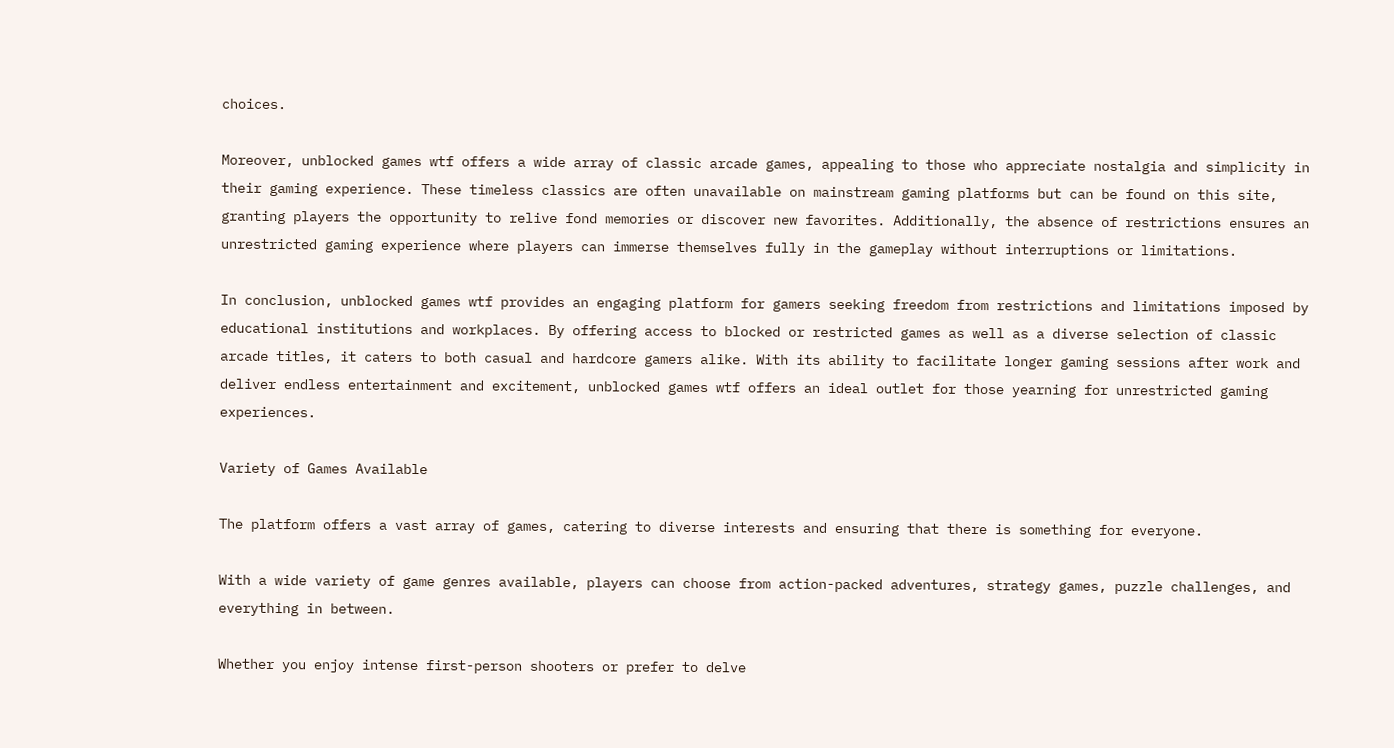choices.

Moreover, unblocked games wtf offers a wide array of classic arcade games, appealing to those who appreciate nostalgia and simplicity in their gaming experience. These timeless classics are often unavailable on mainstream gaming platforms but can be found on this site, granting players the opportunity to relive fond memories or discover new favorites. Additionally, the absence of restrictions ensures an unrestricted gaming experience where players can immerse themselves fully in the gameplay without interruptions or limitations.

In conclusion, unblocked games wtf provides an engaging platform for gamers seeking freedom from restrictions and limitations imposed by educational institutions and workplaces. By offering access to blocked or restricted games as well as a diverse selection of classic arcade titles, it caters to both casual and hardcore gamers alike. With its ability to facilitate longer gaming sessions after work and deliver endless entertainment and excitement, unblocked games wtf offers an ideal outlet for those yearning for unrestricted gaming experiences.

Variety of Games Available

The platform offers a vast array of games, catering to diverse interests and ensuring that there is something for everyone.

With a wide variety of game genres available, players can choose from action-packed adventures, strategy games, puzzle challenges, and everything in between.

Whether you enjoy intense first-person shooters or prefer to delve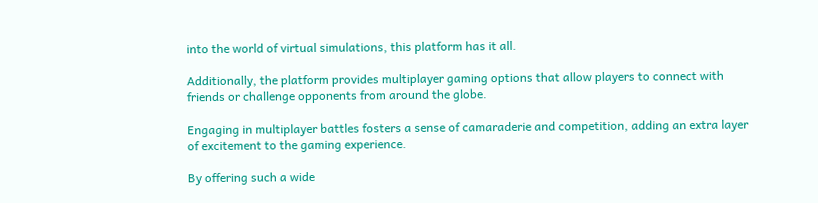into the world of virtual simulations, this platform has it all.

Additionally, the platform provides multiplayer gaming options that allow players to connect with friends or challenge opponents from around the globe.

Engaging in multiplayer battles fosters a sense of camaraderie and competition, adding an extra layer of excitement to the gaming experience.

By offering such a wide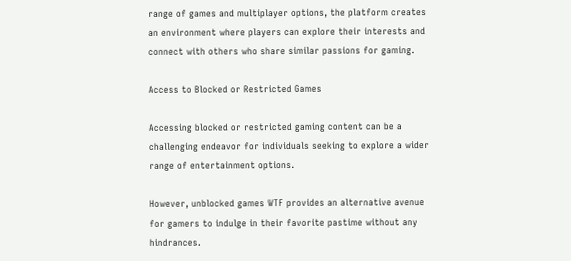range of games and multiplayer options, the platform creates an environment where players can explore their interests and connect with others who share similar passions for gaming.

Access to Blocked or Restricted Games

Accessing blocked or restricted gaming content can be a challenging endeavor for individuals seeking to explore a wider range of entertainment options.

However, unblocked games WTF provides an alternative avenue for gamers to indulge in their favorite pastime without any hindrances.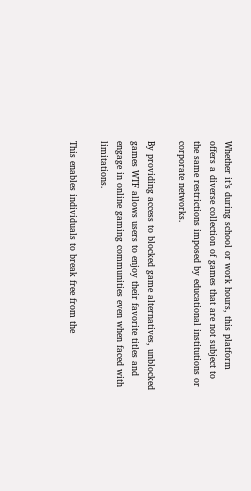Whether it’s during school or work hours, this platform offers a diverse collection of games that are not subject to the same restrictions imposed by educational institutions or corporate networks.

By providing access to blocked game alternatives, unblocked games WTF allows users to enjoy their favorite titles and engage in online gaming communities even when faced with limitations.

This enables individuals to break free from the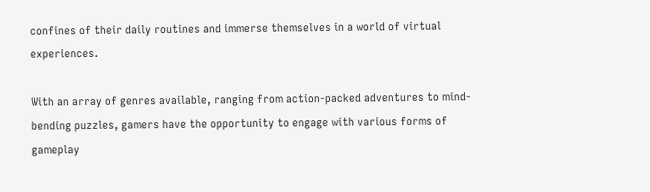confines of their daily routines and immerse themselves in a world of virtual experiences.

With an array of genres available, ranging from action-packed adventures to mind-bending puzzles, gamers have the opportunity to engage with various forms of gameplay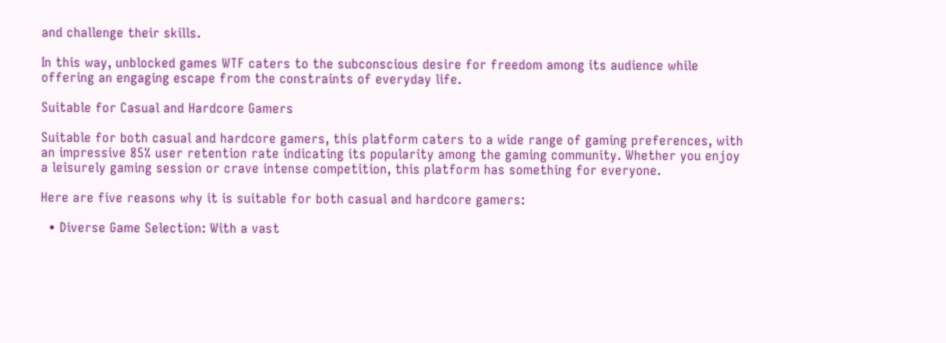and challenge their skills.

In this way, unblocked games WTF caters to the subconscious desire for freedom among its audience while offering an engaging escape from the constraints of everyday life.

Suitable for Casual and Hardcore Gamers

Suitable for both casual and hardcore gamers, this platform caters to a wide range of gaming preferences, with an impressive 85% user retention rate indicating its popularity among the gaming community. Whether you enjoy a leisurely gaming session or crave intense competition, this platform has something for everyone.

Here are five reasons why it is suitable for both casual and hardcore gamers:

  • Diverse Game Selection: With a vast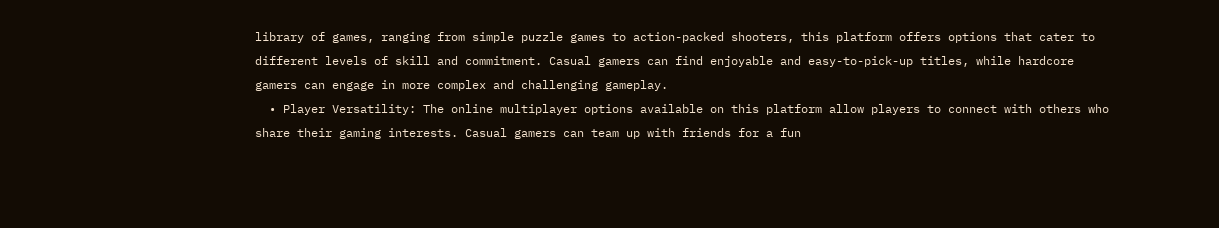library of games, ranging from simple puzzle games to action-packed shooters, this platform offers options that cater to different levels of skill and commitment. Casual gamers can find enjoyable and easy-to-pick-up titles, while hardcore gamers can engage in more complex and challenging gameplay.
  • Player Versatility: The online multiplayer options available on this platform allow players to connect with others who share their gaming interests. Casual gamers can team up with friends for a fun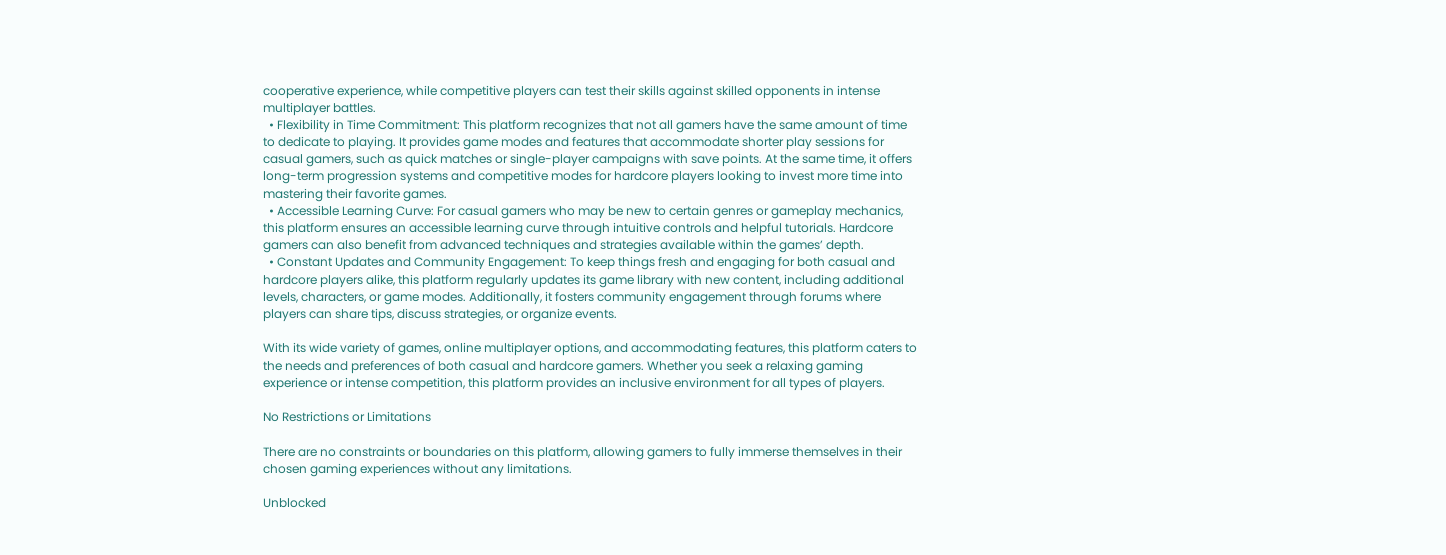cooperative experience, while competitive players can test their skills against skilled opponents in intense multiplayer battles.
  • Flexibility in Time Commitment: This platform recognizes that not all gamers have the same amount of time to dedicate to playing. It provides game modes and features that accommodate shorter play sessions for casual gamers, such as quick matches or single-player campaigns with save points. At the same time, it offers long-term progression systems and competitive modes for hardcore players looking to invest more time into mastering their favorite games.
  • Accessible Learning Curve: For casual gamers who may be new to certain genres or gameplay mechanics, this platform ensures an accessible learning curve through intuitive controls and helpful tutorials. Hardcore gamers can also benefit from advanced techniques and strategies available within the games’ depth.
  • Constant Updates and Community Engagement: To keep things fresh and engaging for both casual and hardcore players alike, this platform regularly updates its game library with new content, including additional levels, characters, or game modes. Additionally, it fosters community engagement through forums where players can share tips, discuss strategies, or organize events.

With its wide variety of games, online multiplayer options, and accommodating features, this platform caters to the needs and preferences of both casual and hardcore gamers. Whether you seek a relaxing gaming experience or intense competition, this platform provides an inclusive environment for all types of players.

No Restrictions or Limitations

There are no constraints or boundaries on this platform, allowing gamers to fully immerse themselves in their chosen gaming experiences without any limitations.

Unblocked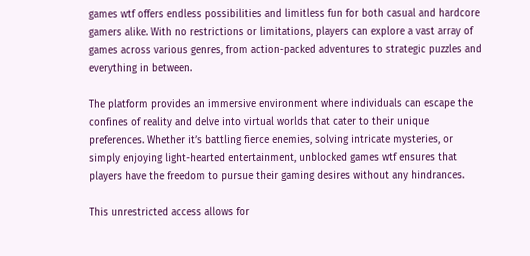games wtf offers endless possibilities and limitless fun for both casual and hardcore gamers alike. With no restrictions or limitations, players can explore a vast array of games across various genres, from action-packed adventures to strategic puzzles and everything in between.

The platform provides an immersive environment where individuals can escape the confines of reality and delve into virtual worlds that cater to their unique preferences. Whether it’s battling fierce enemies, solving intricate mysteries, or simply enjoying light-hearted entertainment, unblocked games wtf ensures that players have the freedom to pursue their gaming desires without any hindrances.

This unrestricted access allows for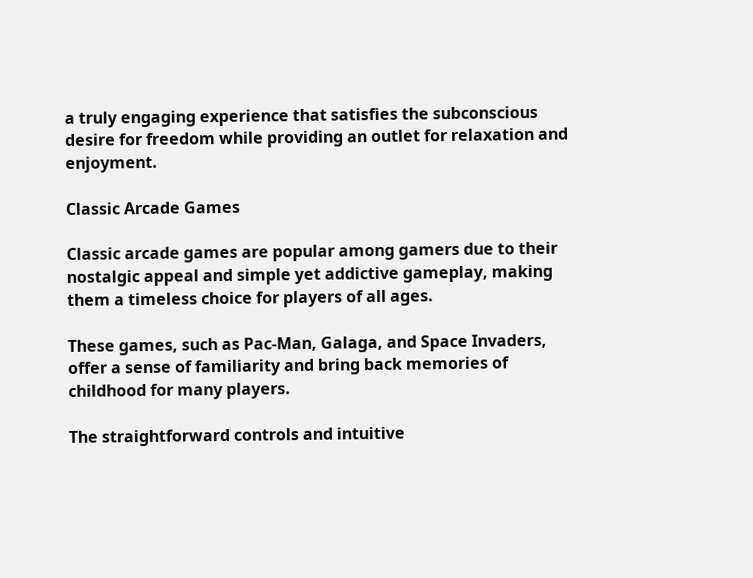a truly engaging experience that satisfies the subconscious desire for freedom while providing an outlet for relaxation and enjoyment.

Classic Arcade Games

Classic arcade games are popular among gamers due to their nostalgic appeal and simple yet addictive gameplay, making them a timeless choice for players of all ages.

These games, such as Pac-Man, Galaga, and Space Invaders, offer a sense of familiarity and bring back memories of childhood for many players.

The straightforward controls and intuitive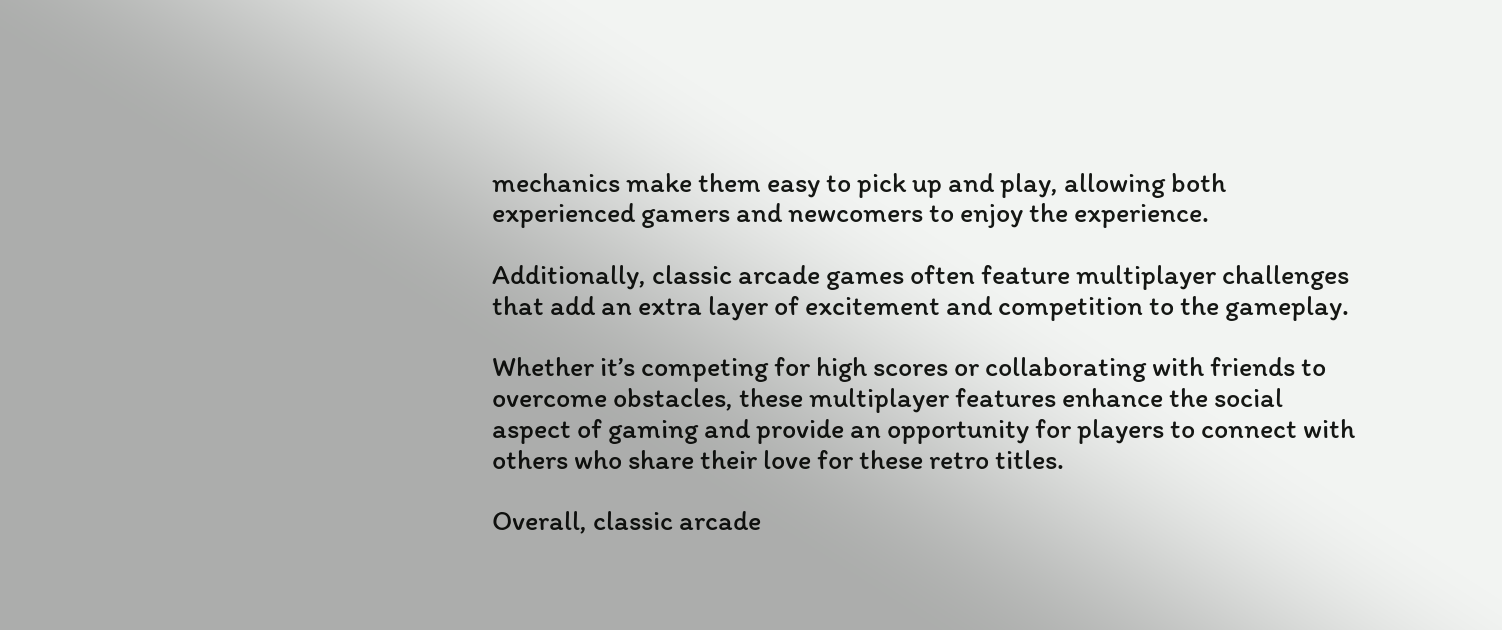mechanics make them easy to pick up and play, allowing both experienced gamers and newcomers to enjoy the experience.

Additionally, classic arcade games often feature multiplayer challenges that add an extra layer of excitement and competition to the gameplay.

Whether it’s competing for high scores or collaborating with friends to overcome obstacles, these multiplayer features enhance the social aspect of gaming and provide an opportunity for players to connect with others who share their love for these retro titles.

Overall, classic arcade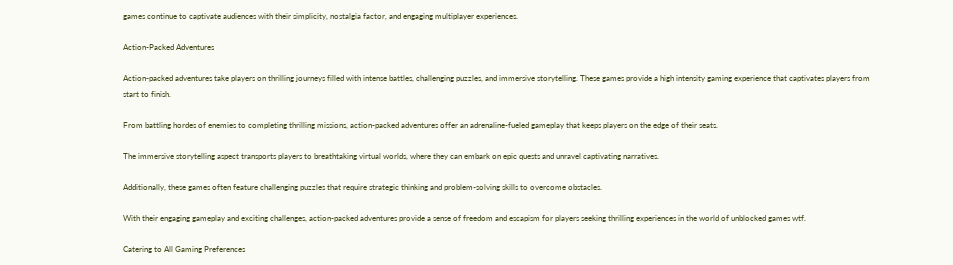games continue to captivate audiences with their simplicity, nostalgia factor, and engaging multiplayer experiences.

Action-Packed Adventures

Action-packed adventures take players on thrilling journeys filled with intense battles, challenging puzzles, and immersive storytelling. These games provide a high intensity gaming experience that captivates players from start to finish.

From battling hordes of enemies to completing thrilling missions, action-packed adventures offer an adrenaline-fueled gameplay that keeps players on the edge of their seats.

The immersive storytelling aspect transports players to breathtaking virtual worlds, where they can embark on epic quests and unravel captivating narratives.

Additionally, these games often feature challenging puzzles that require strategic thinking and problem-solving skills to overcome obstacles.

With their engaging gameplay and exciting challenges, action-packed adventures provide a sense of freedom and escapism for players seeking thrilling experiences in the world of unblocked games wtf.

Catering to All Gaming Preferences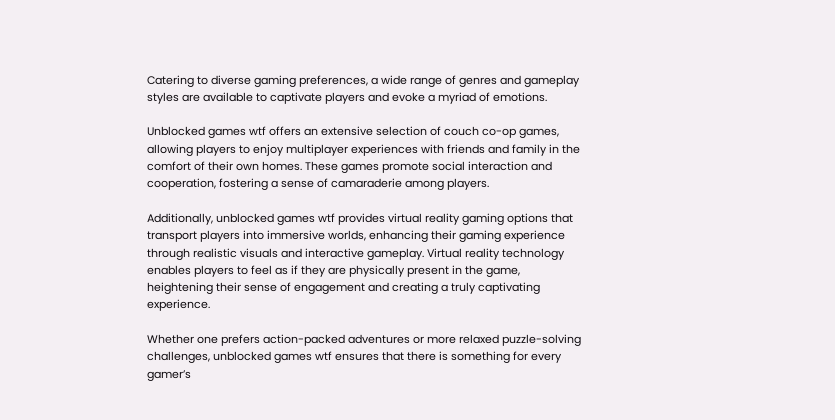Catering to diverse gaming preferences, a wide range of genres and gameplay styles are available to captivate players and evoke a myriad of emotions.

Unblocked games wtf offers an extensive selection of couch co-op games, allowing players to enjoy multiplayer experiences with friends and family in the comfort of their own homes. These games promote social interaction and cooperation, fostering a sense of camaraderie among players.

Additionally, unblocked games wtf provides virtual reality gaming options that transport players into immersive worlds, enhancing their gaming experience through realistic visuals and interactive gameplay. Virtual reality technology enables players to feel as if they are physically present in the game, heightening their sense of engagement and creating a truly captivating experience.

Whether one prefers action-packed adventures or more relaxed puzzle-solving challenges, unblocked games wtf ensures that there is something for every gamer’s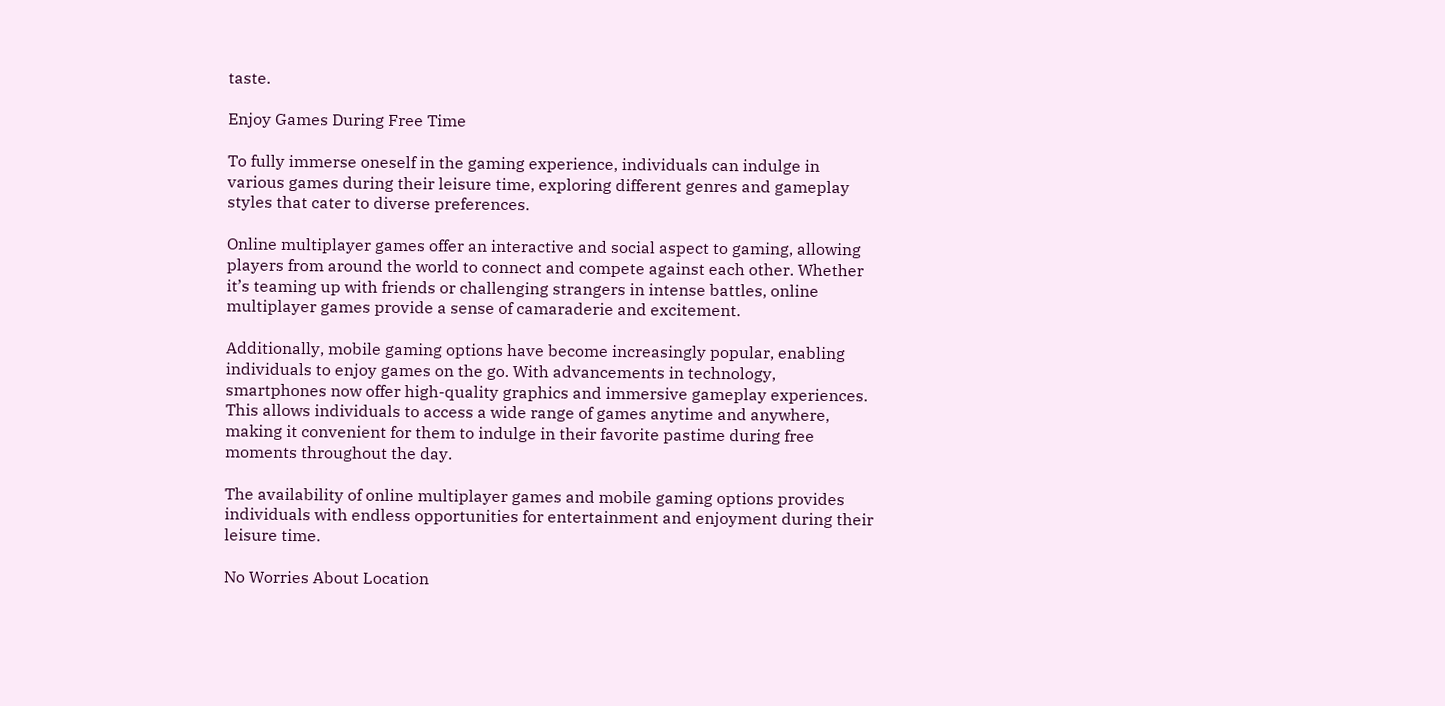taste.

Enjoy Games During Free Time

To fully immerse oneself in the gaming experience, individuals can indulge in various games during their leisure time, exploring different genres and gameplay styles that cater to diverse preferences.

Online multiplayer games offer an interactive and social aspect to gaming, allowing players from around the world to connect and compete against each other. Whether it’s teaming up with friends or challenging strangers in intense battles, online multiplayer games provide a sense of camaraderie and excitement.

Additionally, mobile gaming options have become increasingly popular, enabling individuals to enjoy games on the go. With advancements in technology, smartphones now offer high-quality graphics and immersive gameplay experiences. This allows individuals to access a wide range of games anytime and anywhere, making it convenient for them to indulge in their favorite pastime during free moments throughout the day.

The availability of online multiplayer games and mobile gaming options provides individuals with endless opportunities for entertainment and enjoyment during their leisure time.

No Worries About Location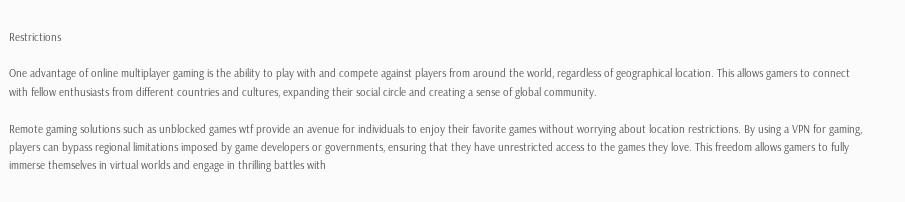Restrictions

One advantage of online multiplayer gaming is the ability to play with and compete against players from around the world, regardless of geographical location. This allows gamers to connect with fellow enthusiasts from different countries and cultures, expanding their social circle and creating a sense of global community.

Remote gaming solutions such as unblocked games wtf provide an avenue for individuals to enjoy their favorite games without worrying about location restrictions. By using a VPN for gaming, players can bypass regional limitations imposed by game developers or governments, ensuring that they have unrestricted access to the games they love. This freedom allows gamers to fully immerse themselves in virtual worlds and engage in thrilling battles with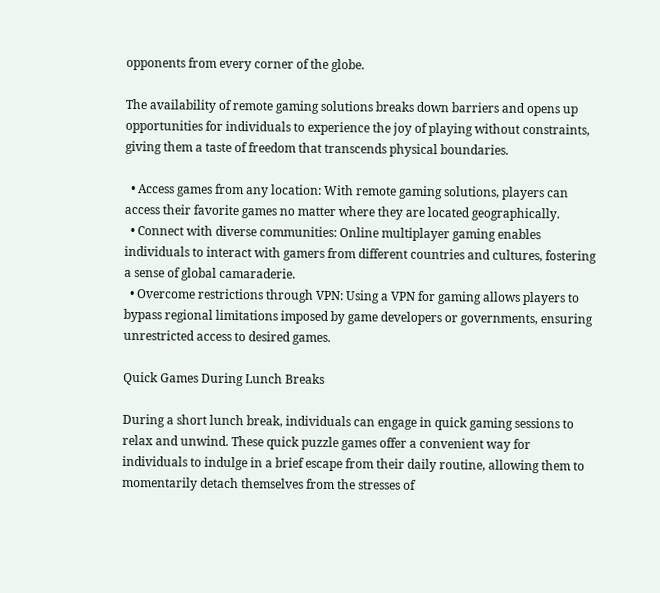opponents from every corner of the globe.

The availability of remote gaming solutions breaks down barriers and opens up opportunities for individuals to experience the joy of playing without constraints, giving them a taste of freedom that transcends physical boundaries.

  • Access games from any location: With remote gaming solutions, players can access their favorite games no matter where they are located geographically.
  • Connect with diverse communities: Online multiplayer gaming enables individuals to interact with gamers from different countries and cultures, fostering a sense of global camaraderie.
  • Overcome restrictions through VPN: Using a VPN for gaming allows players to bypass regional limitations imposed by game developers or governments, ensuring unrestricted access to desired games.

Quick Games During Lunch Breaks

During a short lunch break, individuals can engage in quick gaming sessions to relax and unwind. These quick puzzle games offer a convenient way for individuals to indulge in a brief escape from their daily routine, allowing them to momentarily detach themselves from the stresses of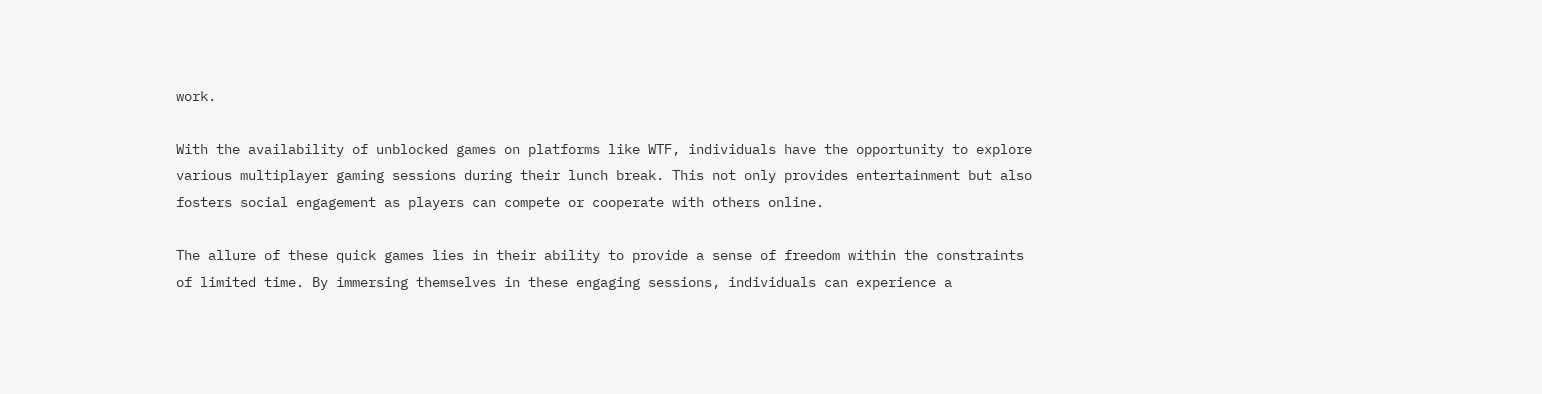work.

With the availability of unblocked games on platforms like WTF, individuals have the opportunity to explore various multiplayer gaming sessions during their lunch break. This not only provides entertainment but also fosters social engagement as players can compete or cooperate with others online.

The allure of these quick games lies in their ability to provide a sense of freedom within the constraints of limited time. By immersing themselves in these engaging sessions, individuals can experience a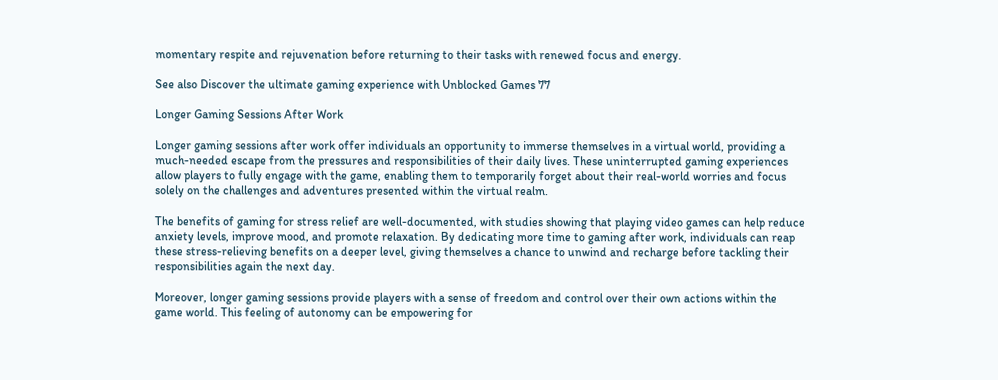momentary respite and rejuvenation before returning to their tasks with renewed focus and energy.

See also Discover the ultimate gaming experience with Unblocked Games 77

Longer Gaming Sessions After Work

Longer gaming sessions after work offer individuals an opportunity to immerse themselves in a virtual world, providing a much-needed escape from the pressures and responsibilities of their daily lives. These uninterrupted gaming experiences allow players to fully engage with the game, enabling them to temporarily forget about their real-world worries and focus solely on the challenges and adventures presented within the virtual realm.

The benefits of gaming for stress relief are well-documented, with studies showing that playing video games can help reduce anxiety levels, improve mood, and promote relaxation. By dedicating more time to gaming after work, individuals can reap these stress-relieving benefits on a deeper level, giving themselves a chance to unwind and recharge before tackling their responsibilities again the next day.

Moreover, longer gaming sessions provide players with a sense of freedom and control over their own actions within the game world. This feeling of autonomy can be empowering for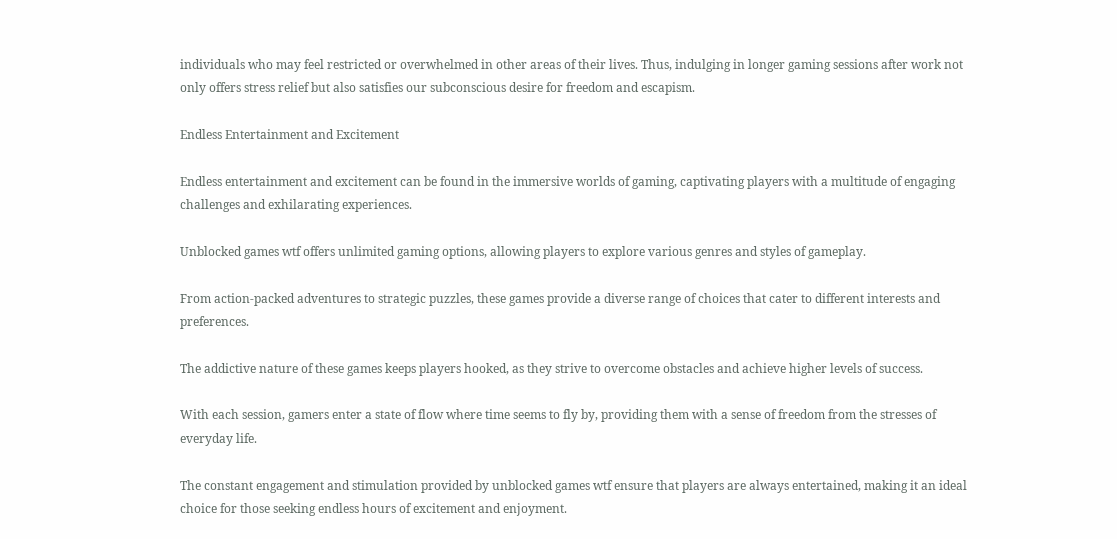individuals who may feel restricted or overwhelmed in other areas of their lives. Thus, indulging in longer gaming sessions after work not only offers stress relief but also satisfies our subconscious desire for freedom and escapism.

Endless Entertainment and Excitement

Endless entertainment and excitement can be found in the immersive worlds of gaming, captivating players with a multitude of engaging challenges and exhilarating experiences.

Unblocked games wtf offers unlimited gaming options, allowing players to explore various genres and styles of gameplay.

From action-packed adventures to strategic puzzles, these games provide a diverse range of choices that cater to different interests and preferences.

The addictive nature of these games keeps players hooked, as they strive to overcome obstacles and achieve higher levels of success.

With each session, gamers enter a state of flow where time seems to fly by, providing them with a sense of freedom from the stresses of everyday life.

The constant engagement and stimulation provided by unblocked games wtf ensure that players are always entertained, making it an ideal choice for those seeking endless hours of excitement and enjoyment.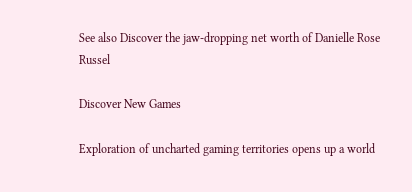See also Discover the jaw-dropping net worth of Danielle Rose Russel

Discover New Games

Exploration of uncharted gaming territories opens up a world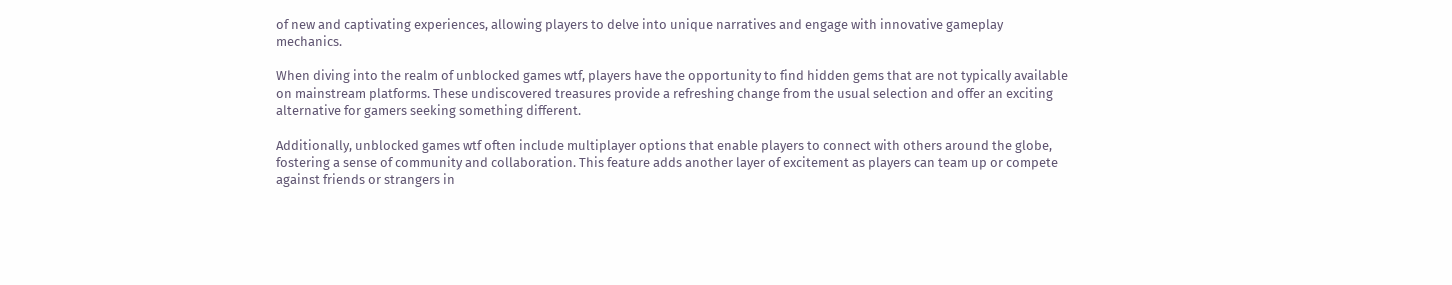of new and captivating experiences, allowing players to delve into unique narratives and engage with innovative gameplay mechanics.

When diving into the realm of unblocked games wtf, players have the opportunity to find hidden gems that are not typically available on mainstream platforms. These undiscovered treasures provide a refreshing change from the usual selection and offer an exciting alternative for gamers seeking something different.

Additionally, unblocked games wtf often include multiplayer options that enable players to connect with others around the globe, fostering a sense of community and collaboration. This feature adds another layer of excitement as players can team up or compete against friends or strangers in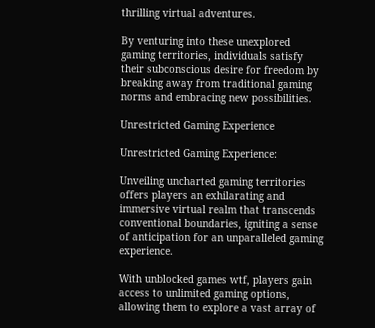thrilling virtual adventures.

By venturing into these unexplored gaming territories, individuals satisfy their subconscious desire for freedom by breaking away from traditional gaming norms and embracing new possibilities.

Unrestricted Gaming Experience

Unrestricted Gaming Experience:

Unveiling uncharted gaming territories offers players an exhilarating and immersive virtual realm that transcends conventional boundaries, igniting a sense of anticipation for an unparalleled gaming experience.

With unblocked games wtf, players gain access to unlimited gaming options, allowing them to explore a vast array of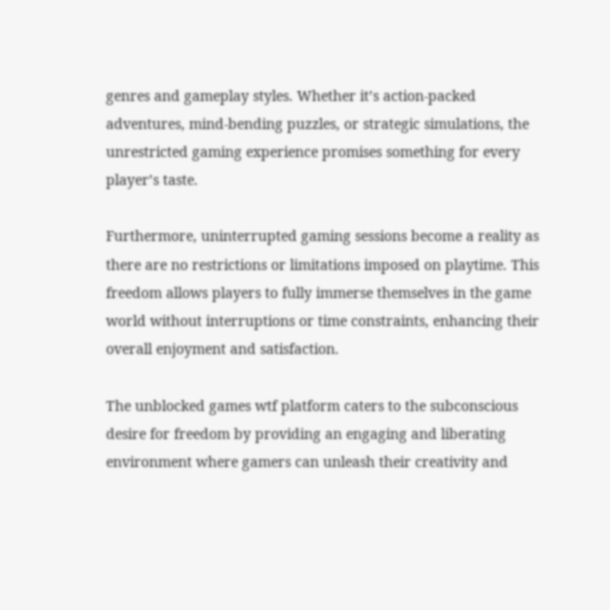genres and gameplay styles. Whether it’s action-packed adventures, mind-bending puzzles, or strategic simulations, the unrestricted gaming experience promises something for every player’s taste.

Furthermore, uninterrupted gaming sessions become a reality as there are no restrictions or limitations imposed on playtime. This freedom allows players to fully immerse themselves in the game world without interruptions or time constraints, enhancing their overall enjoyment and satisfaction.

The unblocked games wtf platform caters to the subconscious desire for freedom by providing an engaging and liberating environment where gamers can unleash their creativity and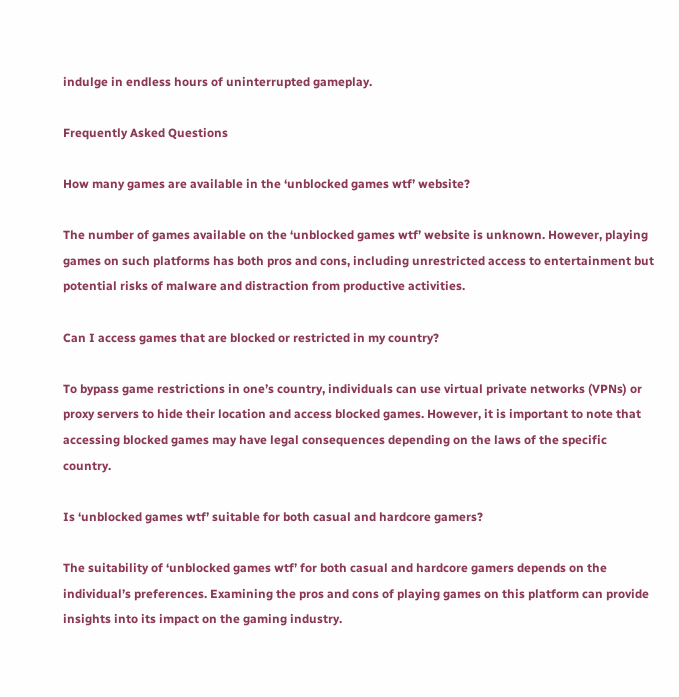indulge in endless hours of uninterrupted gameplay.

Frequently Asked Questions

How many games are available in the ‘unblocked games wtf’ website?

The number of games available on the ‘unblocked games wtf’ website is unknown. However, playing games on such platforms has both pros and cons, including unrestricted access to entertainment but potential risks of malware and distraction from productive activities.

Can I access games that are blocked or restricted in my country?

To bypass game restrictions in one’s country, individuals can use virtual private networks (VPNs) or proxy servers to hide their location and access blocked games. However, it is important to note that accessing blocked games may have legal consequences depending on the laws of the specific country.

Is ‘unblocked games wtf’ suitable for both casual and hardcore gamers?

The suitability of ‘unblocked games wtf’ for both casual and hardcore gamers depends on the individual’s preferences. Examining the pros and cons of playing games on this platform can provide insights into its impact on the gaming industry.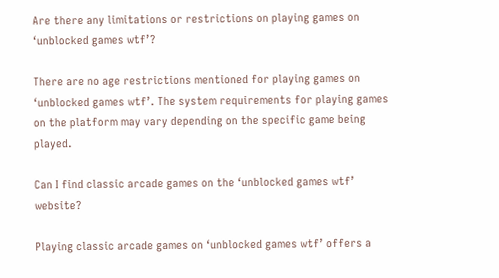Are there any limitations or restrictions on playing games on ‘unblocked games wtf’?

There are no age restrictions mentioned for playing games on ‘unblocked games wtf’. The system requirements for playing games on the platform may vary depending on the specific game being played.

Can I find classic arcade games on the ‘unblocked games wtf’ website?

Playing classic arcade games on ‘unblocked games wtf’ offers a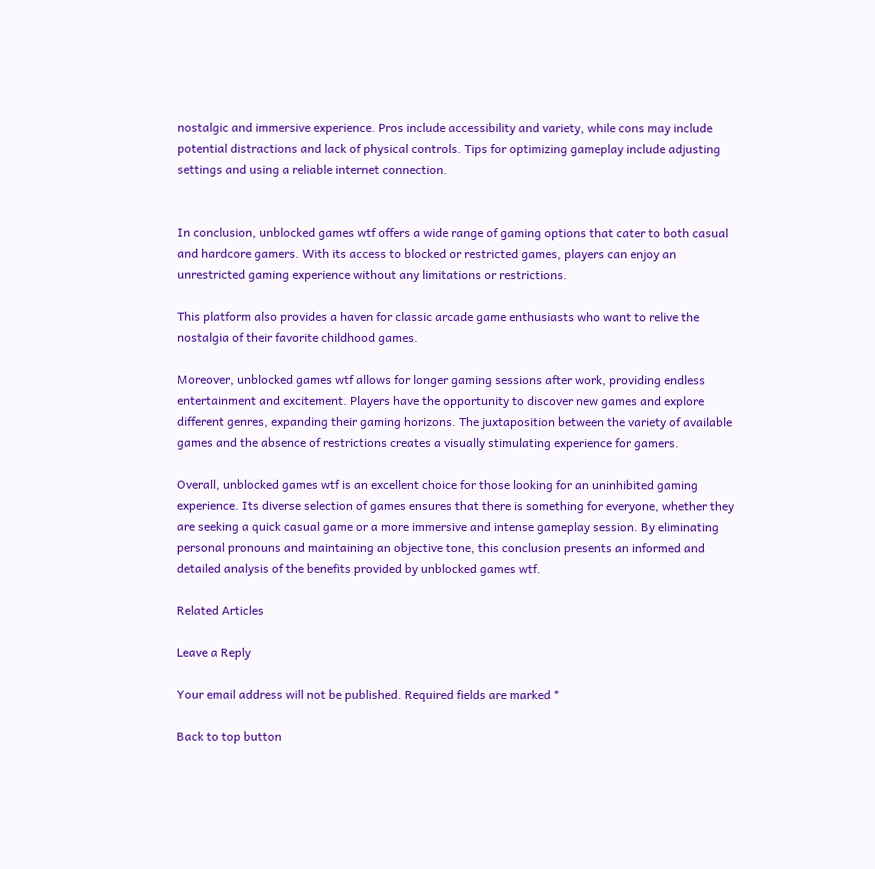nostalgic and immersive experience. Pros include accessibility and variety, while cons may include potential distractions and lack of physical controls. Tips for optimizing gameplay include adjusting settings and using a reliable internet connection.


In conclusion, unblocked games wtf offers a wide range of gaming options that cater to both casual and hardcore gamers. With its access to blocked or restricted games, players can enjoy an unrestricted gaming experience without any limitations or restrictions.

This platform also provides a haven for classic arcade game enthusiasts who want to relive the nostalgia of their favorite childhood games.

Moreover, unblocked games wtf allows for longer gaming sessions after work, providing endless entertainment and excitement. Players have the opportunity to discover new games and explore different genres, expanding their gaming horizons. The juxtaposition between the variety of available games and the absence of restrictions creates a visually stimulating experience for gamers.

Overall, unblocked games wtf is an excellent choice for those looking for an uninhibited gaming experience. Its diverse selection of games ensures that there is something for everyone, whether they are seeking a quick casual game or a more immersive and intense gameplay session. By eliminating personal pronouns and maintaining an objective tone, this conclusion presents an informed and detailed analysis of the benefits provided by unblocked games wtf.

Related Articles

Leave a Reply

Your email address will not be published. Required fields are marked *

Back to top button